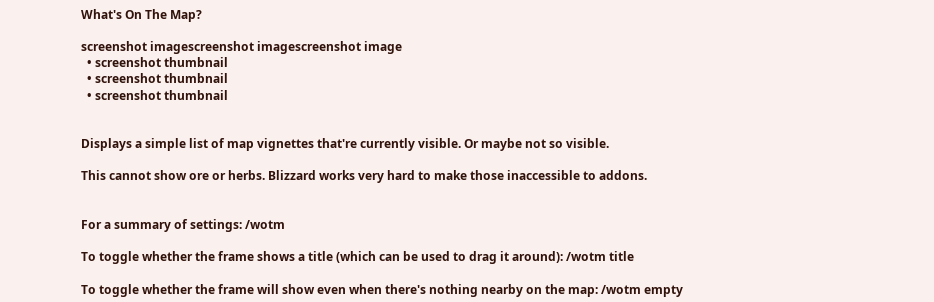What's On The Map?

screenshot imagescreenshot imagescreenshot image
  • screenshot thumbnail
  • screenshot thumbnail
  • screenshot thumbnail


Displays a simple list of map vignettes that're currently visible. Or maybe not so visible.

This cannot show ore or herbs. Blizzard works very hard to make those inaccessible to addons.


For a summary of settings: /wotm

To toggle whether the frame shows a title (which can be used to drag it around): /wotm title

To toggle whether the frame will show even when there's nothing nearby on the map: /wotm empty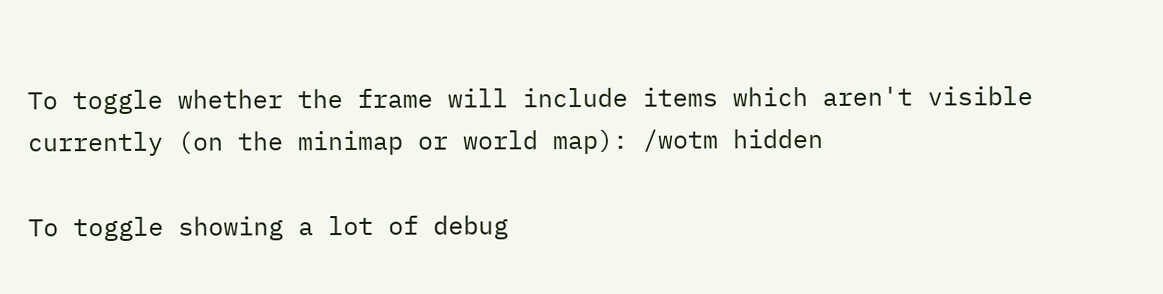To toggle whether the frame will include items which aren't visible currently (on the minimap or world map): /wotm hidden

To toggle showing a lot of debug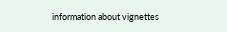information about vignettes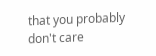that you probably don't care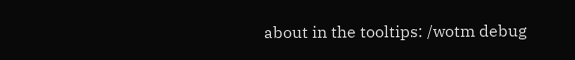about in the tooltips: /wotm debug